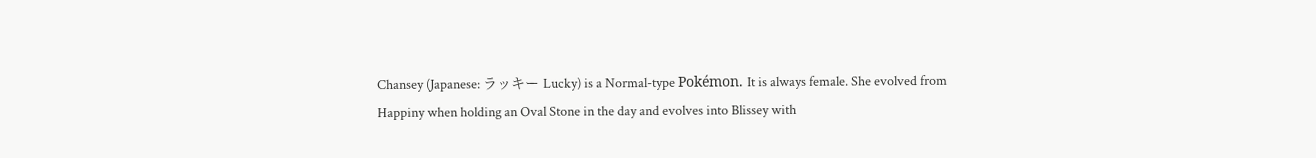Chansey (Japanese: ラッキー Lucky) is a Normal-type Pokémon. It is always female. She evolved from Happiny when holding an Oval Stone in the day and evolves into Blissey with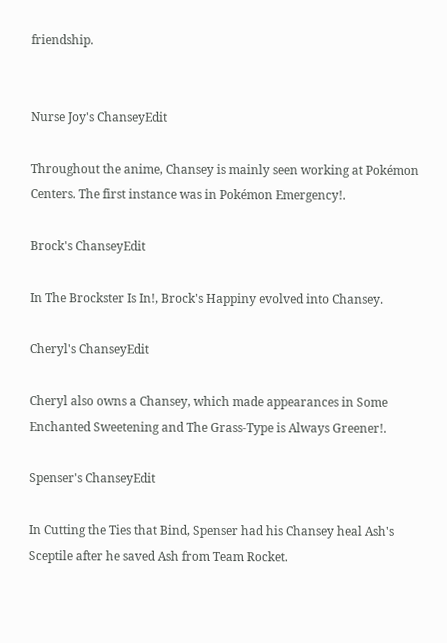friendship.


Nurse Joy's ChanseyEdit

Throughout the anime, Chansey is mainly seen working at Pokémon Centers. The first instance was in Pokémon Emergency!.

Brock's ChanseyEdit

In The Brockster Is In!, Brock's Happiny evolved into Chansey.

Cheryl's ChanseyEdit

Cheryl also owns a Chansey, which made appearances in Some Enchanted Sweetening and The Grass-Type is Always Greener!.

Spenser's ChanseyEdit

In Cutting the Ties that Bind, Spenser had his Chansey heal Ash's Sceptile after he saved Ash from Team Rocket.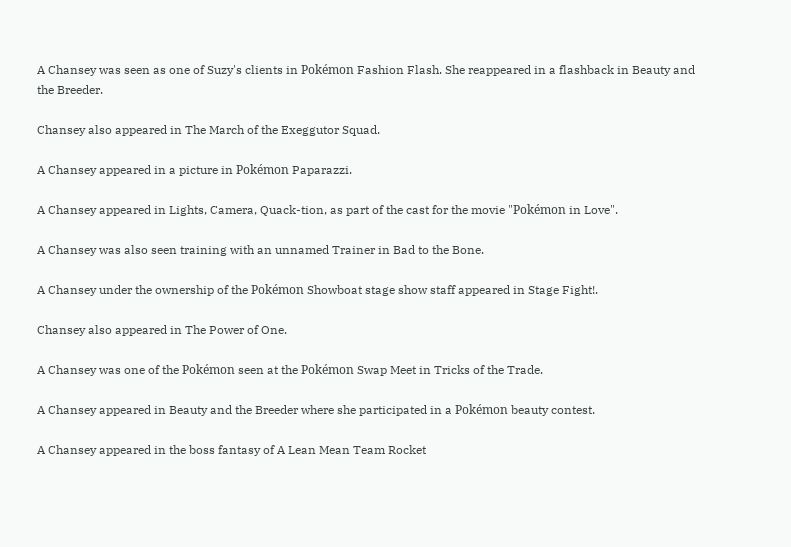A Chansey was seen as one of Suzy's clients in Pokémon Fashion Flash. She reappeared in a flashback in Beauty and the Breeder.

Chansey also appeared in The March of the Exeggutor Squad.

A Chansey appeared in a picture in Pokémon Paparazzi.

A Chansey appeared in Lights, Camera, Quack-tion, as part of the cast for the movie "Pokémon in Love".

A Chansey was also seen training with an unnamed Trainer in Bad to the Bone.

A Chansey under the ownership of the Pokémon Showboat stage show staff appeared in Stage Fight!.

Chansey also appeared in The Power of One.

A Chansey was one of the Pokémon seen at the Pokémon Swap Meet in Tricks of the Trade.

A Chansey appeared in Beauty and the Breeder where she participated in a Pokémon beauty contest.

A Chansey appeared in the boss fantasy of A Lean Mean Team Rocket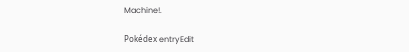Machine!.

Pokédex entryEdit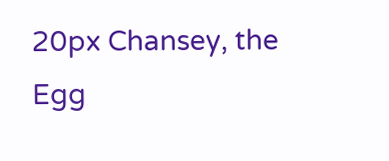20px Chansey, the Egg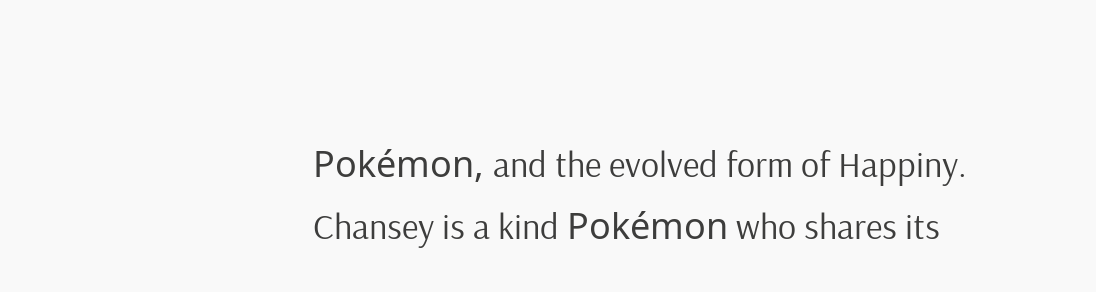Pokémon, and the evolved form of Happiny. Chansey is a kind Pokémon who shares its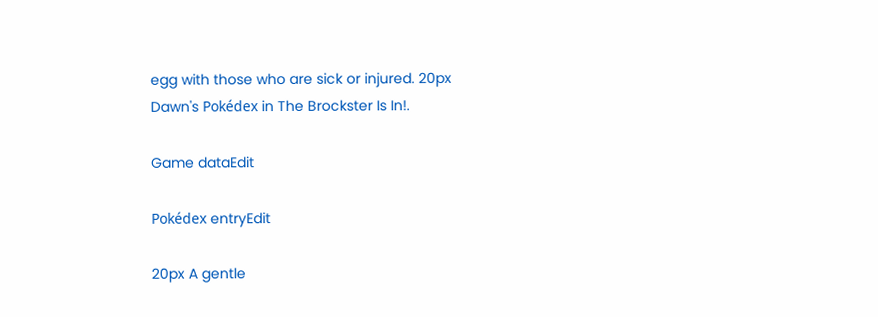egg with those who are sick or injured. 20px
Dawn's Pokédex in The Brockster Is In!.

Game dataEdit

Pokédex entryEdit

20px A gentle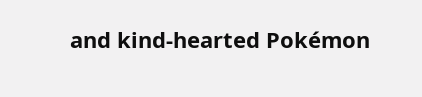and kind-hearted Pokémon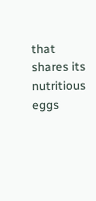that shares its nutritious eggs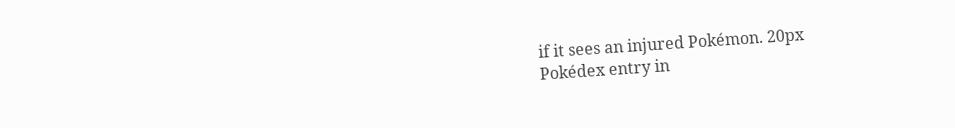if it sees an injured Pokémon. 20px
Pokédex entry in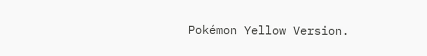Pokémon Yellow Version.